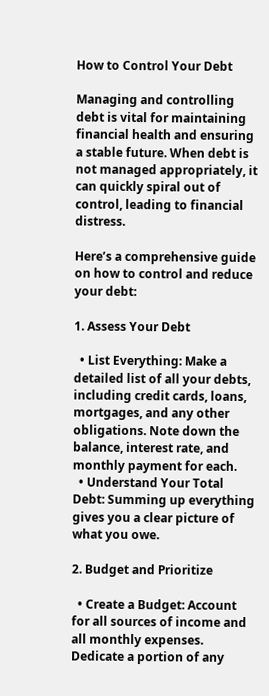How to Control Your Debt

Managing and controlling debt is vital for maintaining financial health and ensuring a stable future. When debt is not managed appropriately, it can quickly spiral out of control, leading to financial distress.

Here’s a comprehensive guide on how to control and reduce your debt:

1. Assess Your Debt

  • List Everything: Make a detailed list of all your debts, including credit cards, loans, mortgages, and any other obligations. Note down the balance, interest rate, and monthly payment for each.
  • Understand Your Total Debt: Summing up everything gives you a clear picture of what you owe.

2. Budget and Prioritize

  • Create a Budget: Account for all sources of income and all monthly expenses. Dedicate a portion of any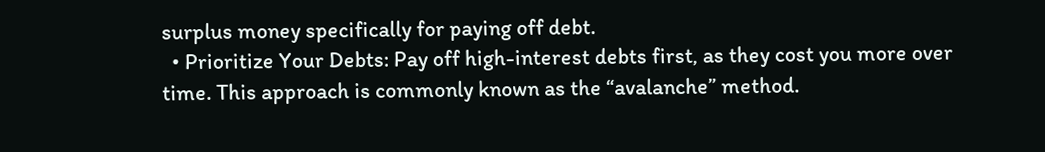surplus money specifically for paying off debt.
  • Prioritize Your Debts: Pay off high-interest debts first, as they cost you more over time. This approach is commonly known as the “avalanche” method.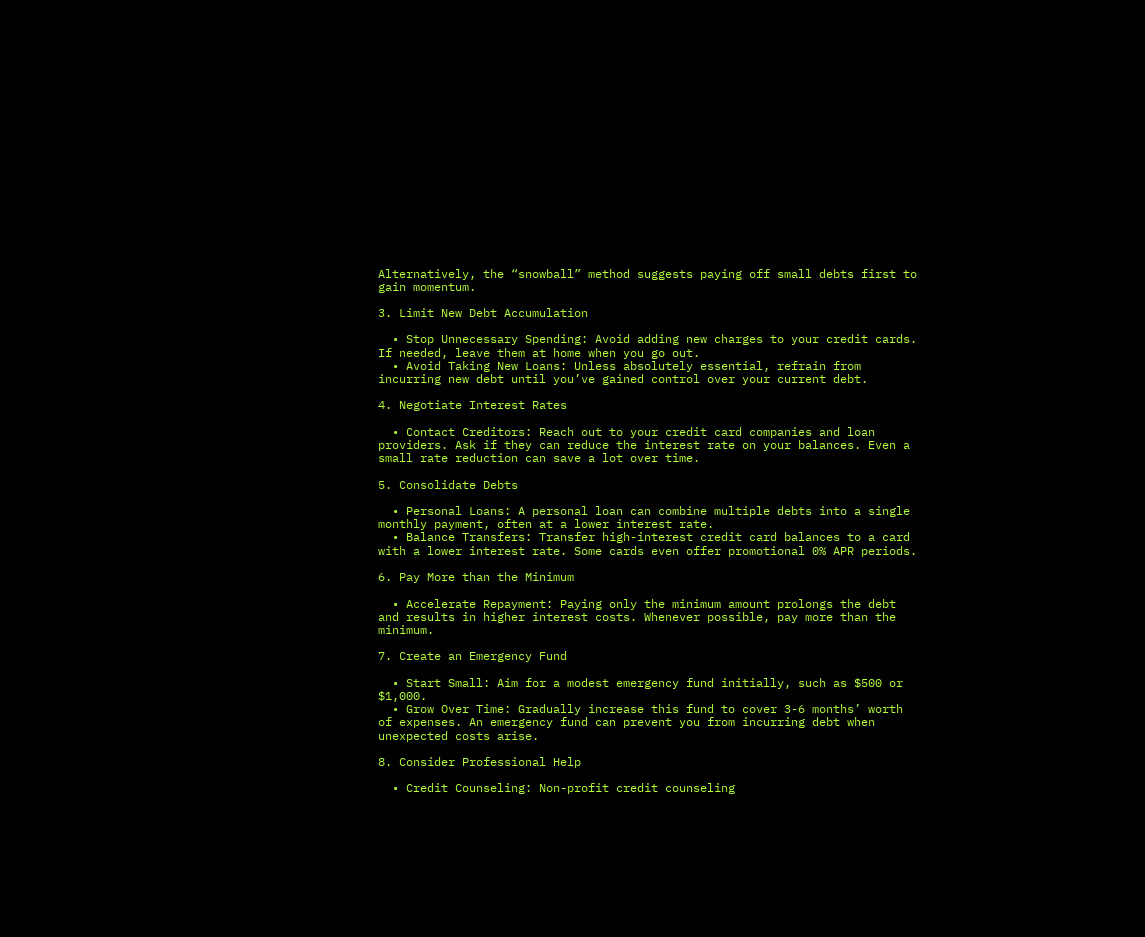Alternatively, the “snowball” method suggests paying off small debts first to gain momentum.

3. Limit New Debt Accumulation

  • Stop Unnecessary Spending: Avoid adding new charges to your credit cards. If needed, leave them at home when you go out.
  • Avoid Taking New Loans: Unless absolutely essential, refrain from incurring new debt until you’ve gained control over your current debt.

4. Negotiate Interest Rates

  • Contact Creditors: Reach out to your credit card companies and loan providers. Ask if they can reduce the interest rate on your balances. Even a small rate reduction can save a lot over time.

5. Consolidate Debts

  • Personal Loans: A personal loan can combine multiple debts into a single monthly payment, often at a lower interest rate.
  • Balance Transfers: Transfer high-interest credit card balances to a card with a lower interest rate. Some cards even offer promotional 0% APR periods.

6. Pay More than the Minimum

  • Accelerate Repayment: Paying only the minimum amount prolongs the debt and results in higher interest costs. Whenever possible, pay more than the minimum.

7. Create an Emergency Fund

  • Start Small: Aim for a modest emergency fund initially, such as $500 or $1,000.
  • Grow Over Time: Gradually increase this fund to cover 3-6 months’ worth of expenses. An emergency fund can prevent you from incurring debt when unexpected costs arise.

8. Consider Professional Help

  • Credit Counseling: Non-profit credit counseling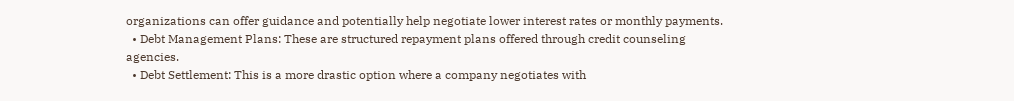organizations can offer guidance and potentially help negotiate lower interest rates or monthly payments.
  • Debt Management Plans: These are structured repayment plans offered through credit counseling agencies.
  • Debt Settlement: This is a more drastic option where a company negotiates with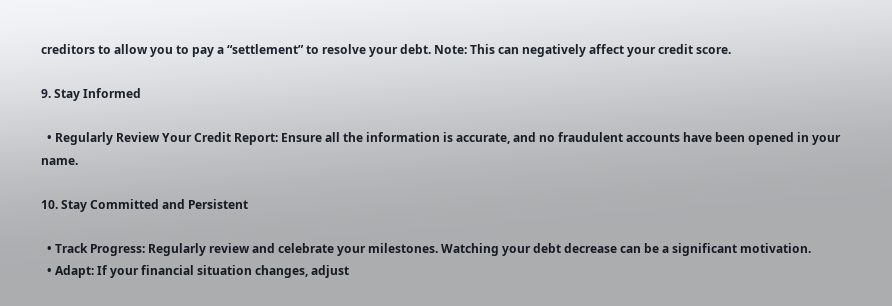creditors to allow you to pay a “settlement” to resolve your debt. Note: This can negatively affect your credit score.

9. Stay Informed

  • Regularly Review Your Credit Report: Ensure all the information is accurate, and no fraudulent accounts have been opened in your name.

10. Stay Committed and Persistent

  • Track Progress: Regularly review and celebrate your milestones. Watching your debt decrease can be a significant motivation.
  • Adapt: If your financial situation changes, adjust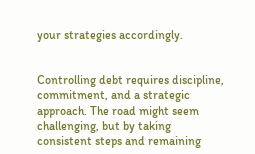your strategies accordingly.


Controlling debt requires discipline, commitment, and a strategic approach. The road might seem challenging, but by taking consistent steps and remaining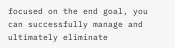focused on the end goal, you can successfully manage and ultimately eliminate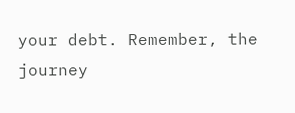your debt. Remember, the journey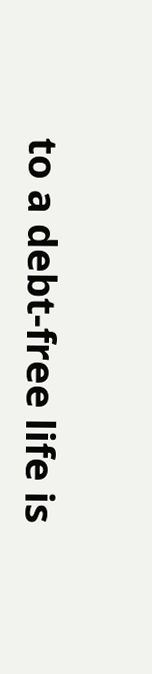to a debt-free life is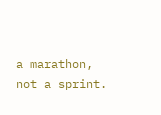a marathon, not a sprint.